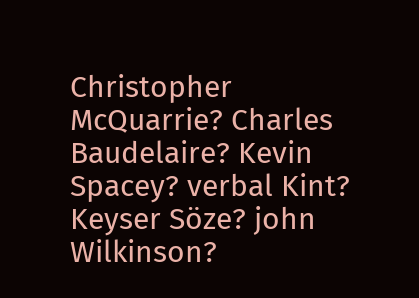Christopher McQuarrie? Charles Baudelaire? Kevin Spacey? verbal Kint? Keyser Söze? john Wilkinson?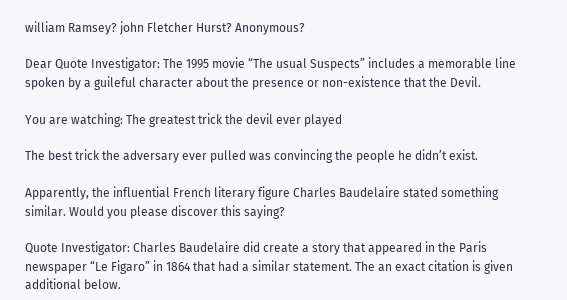william Ramsey? john Fletcher Hurst? Anonymous?

Dear Quote Investigator: The 1995 movie “The usual Suspects” includes a memorable line spoken by a guileful character about the presence or non-existence that the Devil.

You are watching: The greatest trick the devil ever played

The best trick the adversary ever pulled was convincing the people he didn’t exist.

Apparently, the influential French literary figure Charles Baudelaire stated something similar. Would you please discover this saying?

Quote Investigator: Charles Baudelaire did create a story that appeared in the Paris newspaper “Le Figaro” in 1864 that had a similar statement. The an exact citation is given additional below.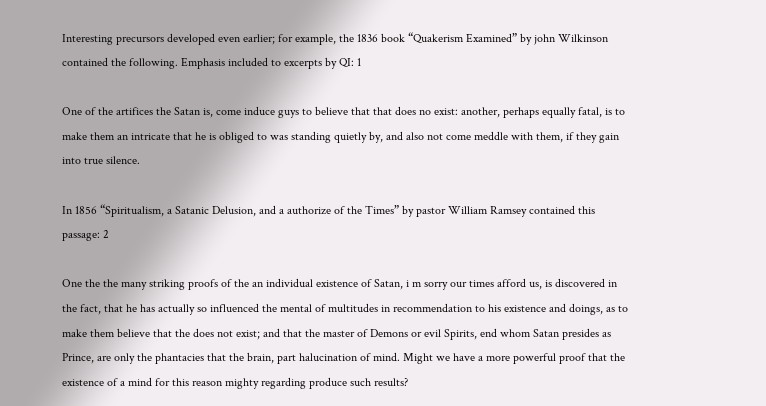Interesting precursors developed even earlier; for example, the 1836 book “Quakerism Examined” by john Wilkinson contained the following. Emphasis included to excerpts by QI: 1

One of the artifices the Satan is, come induce guys to believe that that does no exist: another, perhaps equally fatal, is to make them an intricate that he is obliged to was standing quietly by, and also not come meddle with them, if they gain into true silence.

In 1856 “Spiritualism, a Satanic Delusion, and a authorize of the Times” by pastor William Ramsey contained this passage: 2

One the the many striking proofs of the an individual existence of Satan, i m sorry our times afford us, is discovered in the fact, that he has actually so influenced the mental of multitudes in recommendation to his existence and doings, as to make them believe that the does not exist; and that the master of Demons or evil Spirits, end whom Satan presides as Prince, are only the phantacies that the brain, part halucination of mind. Might we have a more powerful proof that the existence of a mind for this reason mighty regarding produce such results?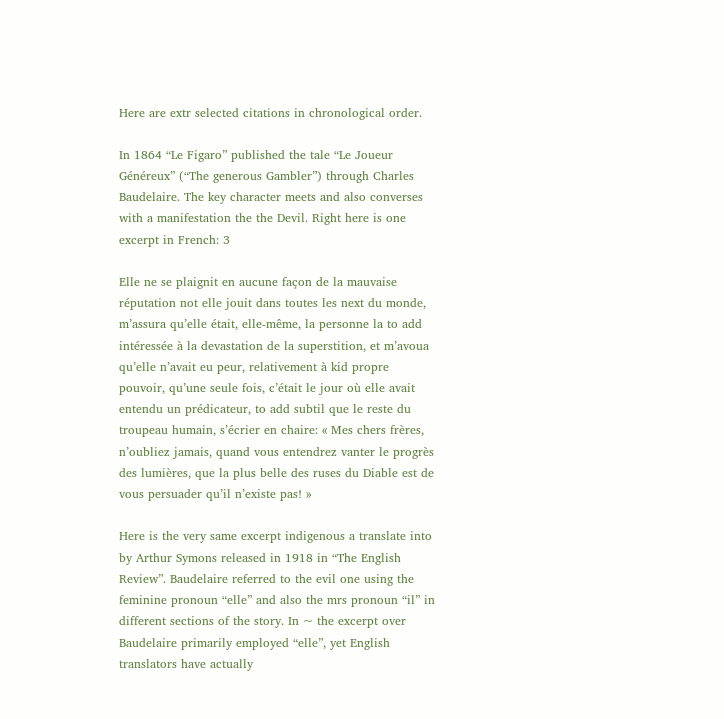Here are extr selected citations in chronological order.

In 1864 “Le Figaro” published the tale “Le Joueur Généreux” (“The generous Gambler”) through Charles Baudelaire. The key character meets and also converses with a manifestation the the Devil. Right here is one excerpt in French: 3

Elle ne se plaignit en aucune façon de la mauvaise réputation not elle jouit dans toutes les next du monde, m’assura qu’elle était, elle-même, la personne la to add intéressée à la devastation de la superstition, et m’avoua qu’elle n’avait eu peur, relativement à kid propre pouvoir, qu’une seule fois, c’était le jour où elle avait entendu un prédicateur, to add subtil que le reste du troupeau humain, s’écrier en chaire: « Mes chers frères, n’oubliez jamais, quand vous entendrez vanter le progrès des lumières, que la plus belle des ruses du Diable est de vous persuader qu’il n’existe pas! »

Here is the very same excerpt indigenous a translate into by Arthur Symons released in 1918 in “The English Review”. Baudelaire referred to the evil one using the feminine pronoun “elle” and also the mrs pronoun “il” in different sections of the story. In ~ the excerpt over Baudelaire primarily employed “elle”, yet English translators have actually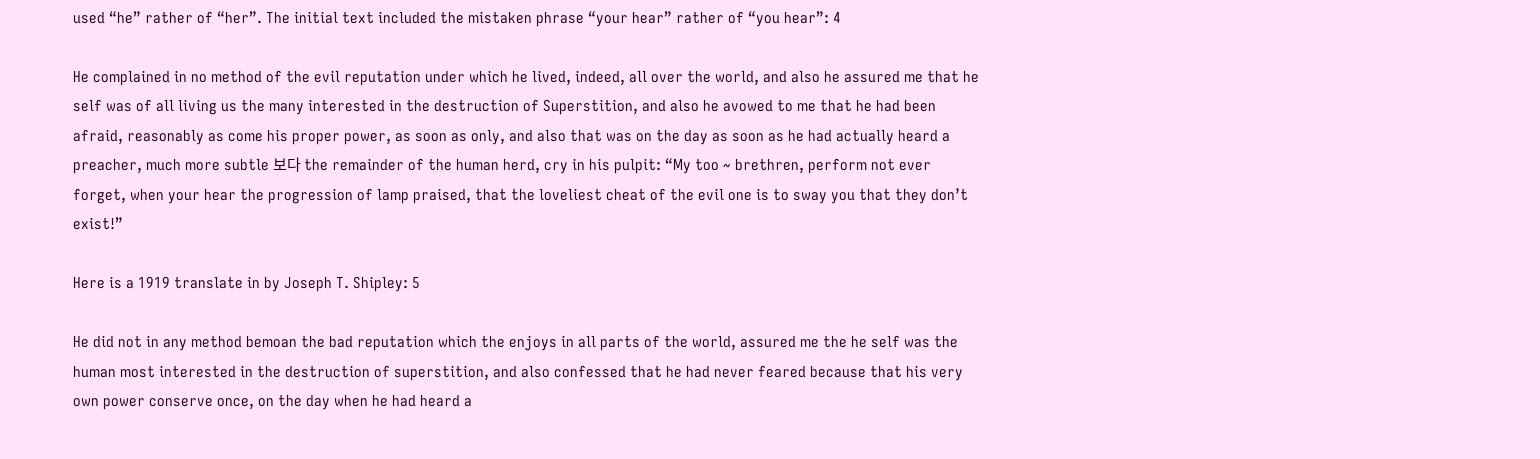used “he” rather of “her”. The initial text included the mistaken phrase “your hear” rather of “you hear”: 4

He complained in no method of the evil reputation under which he lived, indeed, all over the world, and also he assured me that he self was of all living us the many interested in the destruction of Superstition, and also he avowed to me that he had been afraid, reasonably as come his proper power, as soon as only, and also that was on the day as soon as he had actually heard a preacher, much more subtle 보다 the remainder of the human herd, cry in his pulpit: “My too ~ brethren, perform not ever forget, when your hear the progression of lamp praised, that the loveliest cheat of the evil one is to sway you that they don’t exist!”

Here is a 1919 translate in by Joseph T. Shipley: 5

He did not in any method bemoan the bad reputation which the enjoys in all parts of the world, assured me the he self was the human most interested in the destruction of superstition, and also confessed that he had never feared because that his very own power conserve once, on the day when he had heard a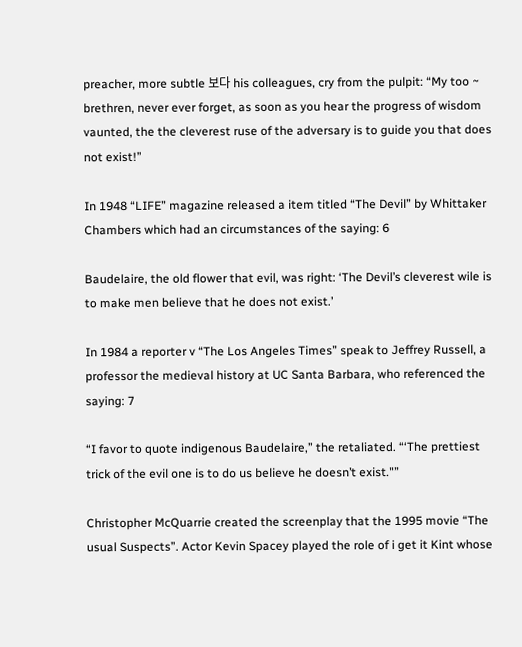preacher, more subtle 보다 his colleagues, cry from the pulpit: “My too ~ brethren, never ever forget, as soon as you hear the progress of wisdom vaunted, the the cleverest ruse of the adversary is to guide you that does not exist!”

In 1948 “LIFE” magazine released a item titled “The Devil” by Whittaker Chambers which had an circumstances of the saying: 6

Baudelaire, the old flower that evil, was right: ‘The Devil’s cleverest wile is to make men believe that he does not exist.’

In 1984 a reporter v “The Los Angeles Times” speak to Jeffrey Russell, a professor the medieval history at UC Santa Barbara, who referenced the saying: 7

“I favor to quote indigenous Baudelaire,” the retaliated. “‘The prettiest trick of the evil one is to do us believe he doesn’t exist."”

Christopher McQuarrie created the screenplay that the 1995 movie “The usual Suspects”. Actor Kevin Spacey played the role of i get it Kint whose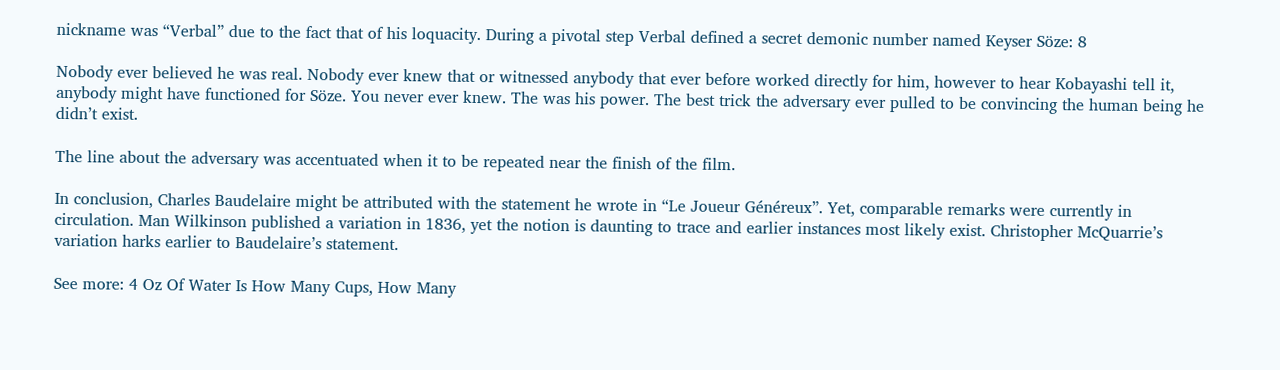nickname was “Verbal” due to the fact that of his loquacity. During a pivotal step Verbal defined a secret demonic number named Keyser Söze: 8

Nobody ever believed he was real. Nobody ever knew that or witnessed anybody that ever before worked directly for him, however to hear Kobayashi tell it, anybody might have functioned for Söze. You never ever knew. The was his power. The best trick the adversary ever pulled to be convincing the human being he didn’t exist.

The line about the adversary was accentuated when it to be repeated near the finish of the film.

In conclusion, Charles Baudelaire might be attributed with the statement he wrote in “Le Joueur Généreux”. Yet, comparable remarks were currently in circulation. Man Wilkinson published a variation in 1836, yet the notion is daunting to trace and earlier instances most likely exist. Christopher McQuarrie’s variation harks earlier to Baudelaire’s statement.

See more: 4 Oz Of Water Is How Many Cups, How Many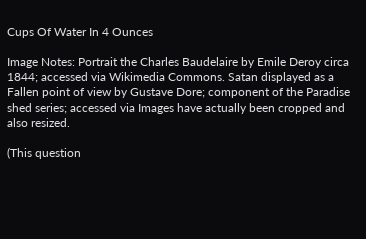Cups Of Water In 4 Ounces

Image Notes: Portrait the Charles Baudelaire by Emile Deroy circa 1844; accessed via Wikimedia Commons. Satan displayed as a Fallen point of view by Gustave Dore; component of the Paradise shed series; accessed via Images have actually been cropped and also resized.

(This question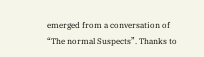emerged from a conversation of “The normal Suspects”. Thanks to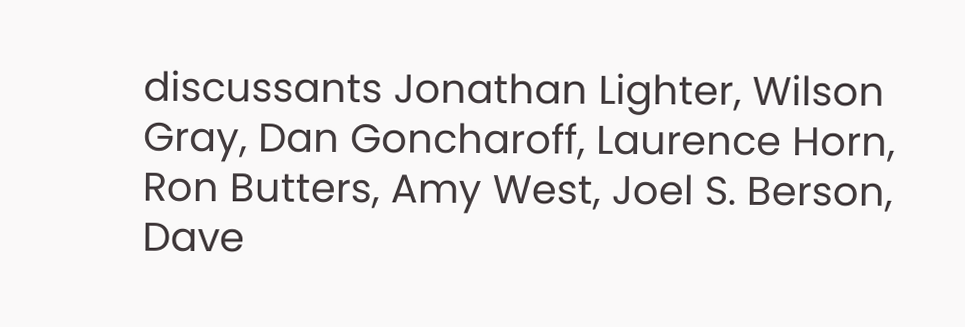discussants Jonathan Lighter, Wilson Gray, Dan Goncharoff, Laurence Horn, Ron Butters, Amy West, Joel S. Berson, Dave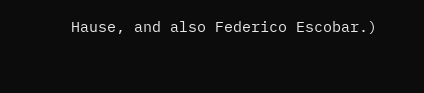Hause, and also Federico Escobar.)